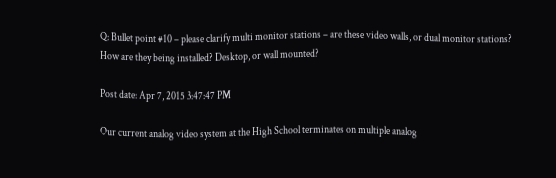Q: Bullet point #10 – please clarify multi monitor stations – are these video walls, or dual monitor stations? How are they being installed? Desktop, or wall mounted?

Post date: Apr 7, 2015 3:47:47 PM

Our current analog video system at the High School terminates on multiple analog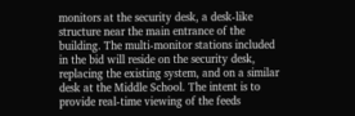monitors at the security desk, a desk-like structure near the main entrance of the building. The multi-monitor stations included in the bid will reside on the security desk, replacing the existing system, and on a similar desk at the Middle School. The intent is to provide real-time viewing of the feeds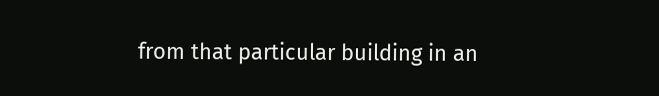from that particular building in an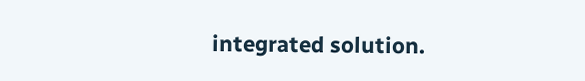integrated solution.